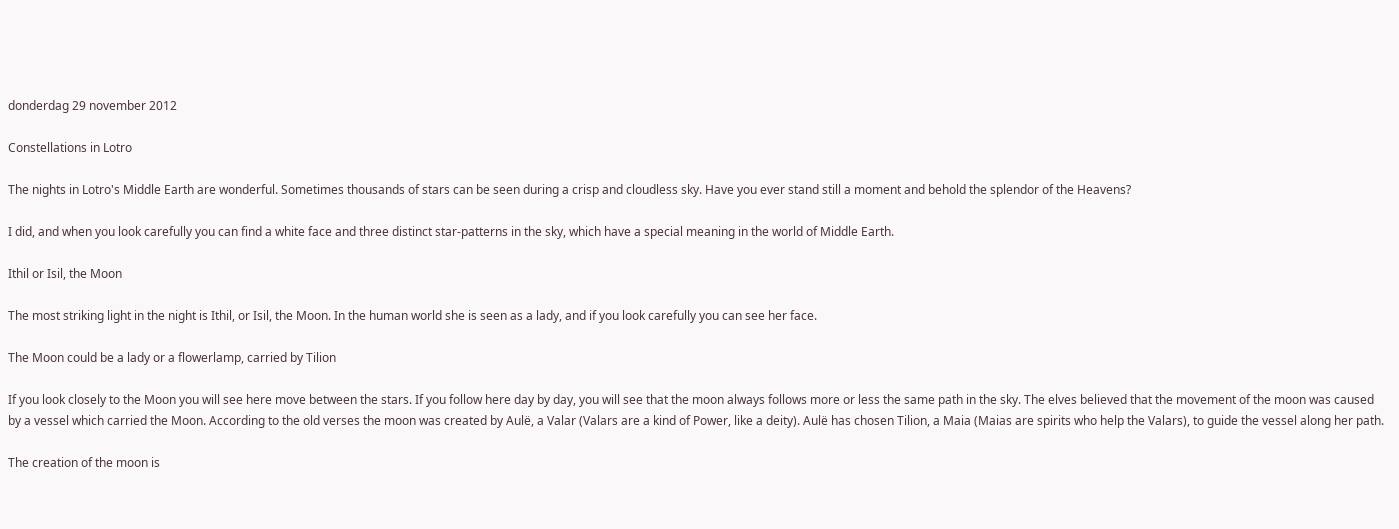donderdag 29 november 2012

Constellations in Lotro

The nights in Lotro's Middle Earth are wonderful. Sometimes thousands of stars can be seen during a crisp and cloudless sky. Have you ever stand still a moment and behold the splendor of the Heavens?

I did, and when you look carefully you can find a white face and three distinct star-patterns in the sky, which have a special meaning in the world of Middle Earth.

Ithil or Isil, the Moon

The most striking light in the night is Ithil, or Isil, the Moon. In the human world she is seen as a lady, and if you look carefully you can see her face.

The Moon could be a lady or a flowerlamp, carried by Tilion

If you look closely to the Moon you will see here move between the stars. If you follow here day by day, you will see that the moon always follows more or less the same path in the sky. The elves believed that the movement of the moon was caused by a vessel which carried the Moon. According to the old verses the moon was created by Aulë, a Valar (Valars are a kind of Power, like a deity). Aulë has chosen Tilion, a Maia (Maias are spirits who help the Valars), to guide the vessel along her path.

The creation of the moon is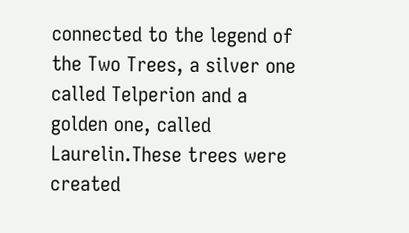connected to the legend of the Two Trees, a silver one called Telperion and a golden one, called Laurelin.These trees were created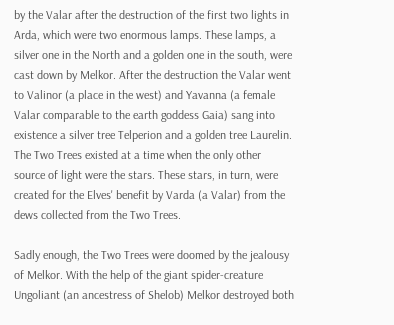by the Valar after the destruction of the first two lights in Arda, which were two enormous lamps. These lamps, a silver one in the North and a golden one in the south, were cast down by Melkor. After the destruction the Valar went to Valinor (a place in the west) and Yavanna (a female Valar comparable to the earth goddess Gaia) sang into existence a silver tree Telperion and a golden tree Laurelin. The Two Trees existed at a time when the only other source of light were the stars. These stars, in turn, were created for the Elves' benefit by Varda (a Valar) from the dews collected from the Two Trees.

Sadly enough, the Two Trees were doomed by the jealousy of Melkor. With the help of the giant spider-creature Ungoliant (an ancestress of Shelob) Melkor destroyed both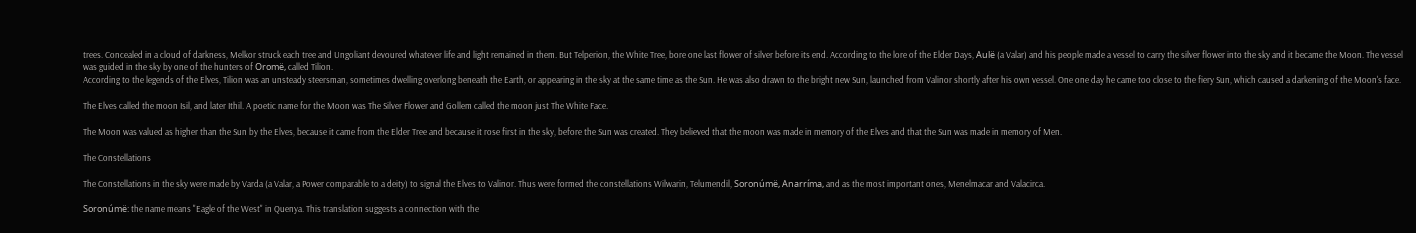trees. Concealed in a cloud of darkness, Melkor struck each tree and Ungoliant devoured whatever life and light remained in them. But Telperion, the White Tree, bore one last flower of silver before its end. According to the lore of the Elder Days, Aulë (a Valar) and his people made a vessel to carry the silver flower into the sky and it became the Moon. The vessel was guided in the sky by one of the hunters of Oromë, called Tilion.
According to the legends of the Elves, Tilion was an unsteady steersman, sometimes dwelling overlong beneath the Earth, or appearing in the sky at the same time as the Sun. He was also drawn to the bright new Sun, launched from Valinor shortly after his own vessel. One one day he came too close to the fiery Sun, which caused a darkening of the Moon's face.

The Elves called the moon Isil, and later Ithil. A poetic name for the Moon was The Silver Flower and Gollem called the moon just The White Face.

The Moon was valued as higher than the Sun by the Elves, because it came from the Elder Tree and because it rose first in the sky, before the Sun was created. They believed that the moon was made in memory of the Elves and that the Sun was made in memory of Men.

The Constellations

The Constellations in the sky were made by Varda (a Valar, a Power comparable to a deity) to signal the Elves to Valinor. Thus were formed the constellations Wilwarin, Telumendil, Soronúmë, Anarríma, and as the most important ones, Menelmacar and Valacirca.

Soronúmë: the name means "Eagle of the West" in Quenya. This translation suggests a connection with the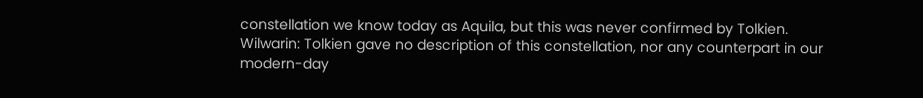constellation we know today as Aquila, but this was never confirmed by Tolkien.
Wilwarin: Tolkien gave no description of this constellation, nor any counterpart in our modern-day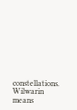constellations. Wilwarin means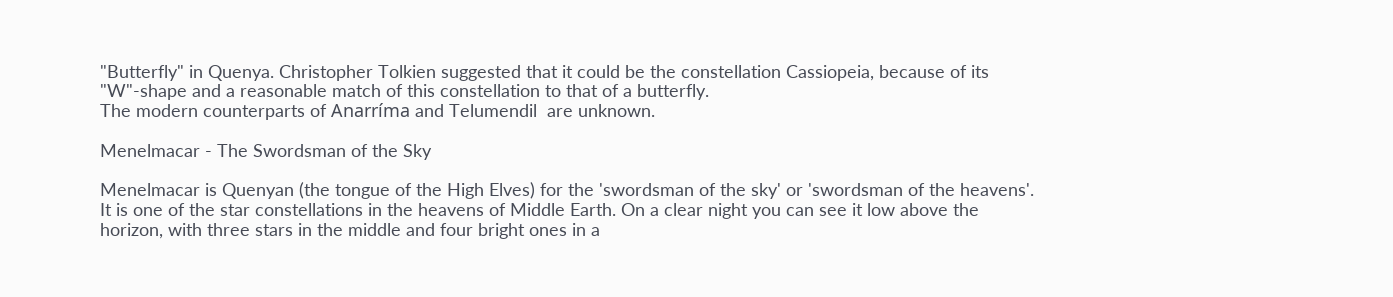"Butterfly" in Quenya. Christopher Tolkien suggested that it could be the constellation Cassiopeia, because of its "W"-shape and a reasonable match of this constellation to that of a butterfly.
The modern counterparts of Anarríma and Telumendil  are unknown.

Menelmacar - The Swordsman of the Sky

Menelmacar is Quenyan (the tongue of the High Elves) for the 'swordsman of the sky' or 'swordsman of the heavens'. It is one of the star constellations in the heavens of Middle Earth. On a clear night you can see it low above the horizon, with three stars in the middle and four bright ones in a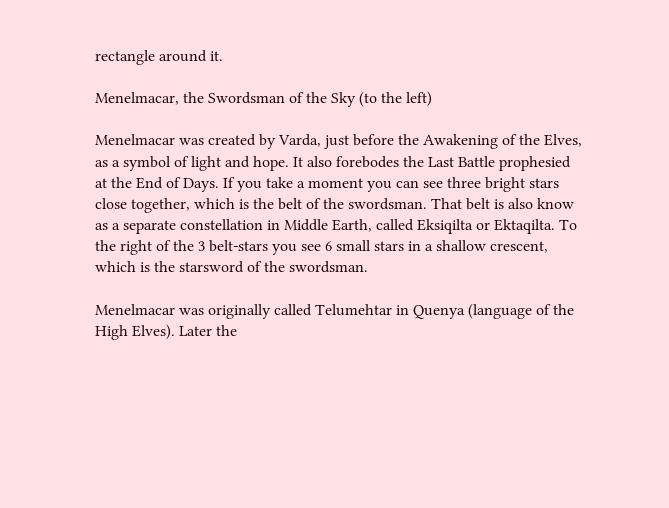rectangle around it.

Menelmacar, the Swordsman of the Sky (to the left)

Menelmacar was created by Varda, just before the Awakening of the Elves, as a symbol of light and hope. It also forebodes the Last Battle prophesied at the End of Days. If you take a moment you can see three bright stars close together, which is the belt of the swordsman. That belt is also know as a separate constellation in Middle Earth, called Eksiqilta or Ektaqilta. To the right of the 3 belt-stars you see 6 small stars in a shallow crescent, which is the starsword of the swordsman.

Menelmacar was originally called Telumehtar in Quenya (language of the High Elves). Later the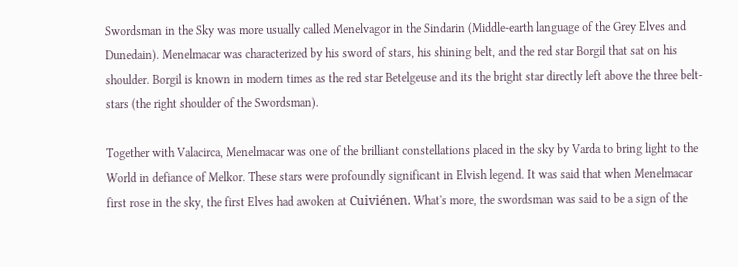Swordsman in the Sky was more usually called Menelvagor in the Sindarin (Middle-earth language of the Grey Elves and Dunedain). Menelmacar was characterized by his sword of stars, his shining belt, and the red star Borgil that sat on his shoulder. Borgil is known in modern times as the red star Betelgeuse and its the bright star directly left above the three belt-stars (the right shoulder of the Swordsman).

Together with Valacirca, Menelmacar was one of the brilliant constellations placed in the sky by Varda to bring light to the World in defiance of Melkor. These stars were profoundly significant in Elvish legend. It was said that when Menelmacar first rose in the sky, the first Elves had awoken at Cuiviénen. What's more, the swordsman was said to be a sign of the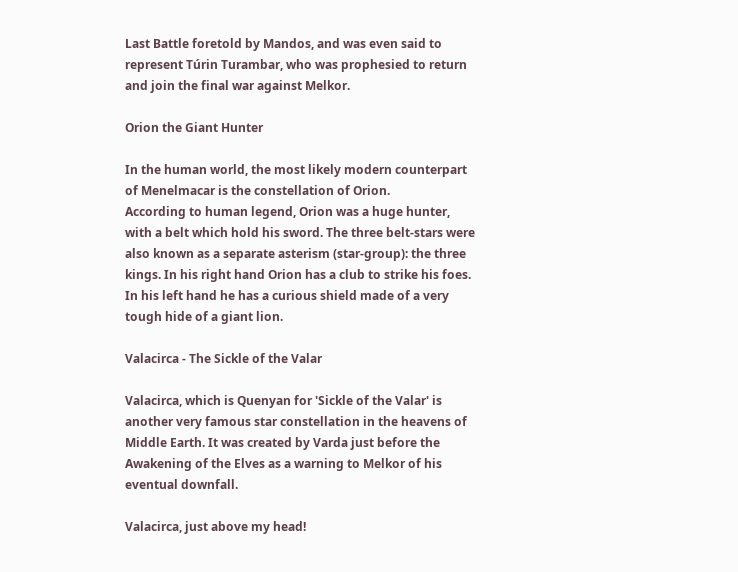Last Battle foretold by Mandos, and was even said to represent Túrin Turambar, who was prophesied to return and join the final war against Melkor.

Orion the Giant Hunter

In the human world, the most likely modern counterpart of Menelmacar is the constellation of Orion.
According to human legend, Orion was a huge hunter, with a belt which hold his sword. The three belt-stars were also known as a separate asterism (star-group): the three kings. In his right hand Orion has a club to strike his foes. In his left hand he has a curious shield made of a very tough hide of a giant lion.

Valacirca - The Sickle of the Valar

Valacirca, which is Quenyan for 'Sickle of the Valar' is another very famous star constellation in the heavens of Middle Earth. It was created by Varda just before the Awakening of the Elves as a warning to Melkor of his eventual downfall.

Valacirca, just above my head!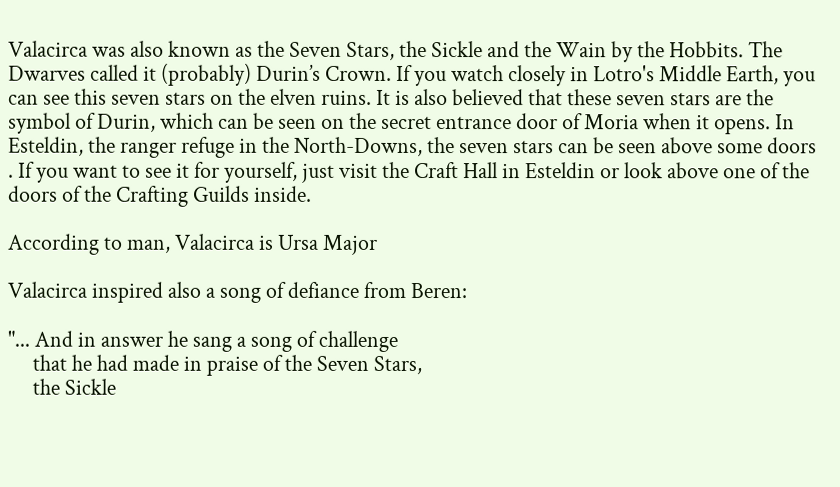Valacirca was also known as the Seven Stars, the Sickle and the Wain by the Hobbits. The Dwarves called it (probably) Durin’s Crown. If you watch closely in Lotro's Middle Earth, you can see this seven stars on the elven ruins. It is also believed that these seven stars are the symbol of Durin, which can be seen on the secret entrance door of Moria when it opens. In Esteldin, the ranger refuge in the North-Downs, the seven stars can be seen above some doors . If you want to see it for yourself, just visit the Craft Hall in Esteldin or look above one of the doors of the Crafting Guilds inside.

According to man, Valacirca is Ursa Major

Valacirca inspired also a song of defiance from Beren:

"... And in answer he sang a song of challenge
     that he had made in praise of the Seven Stars,
     the Sickle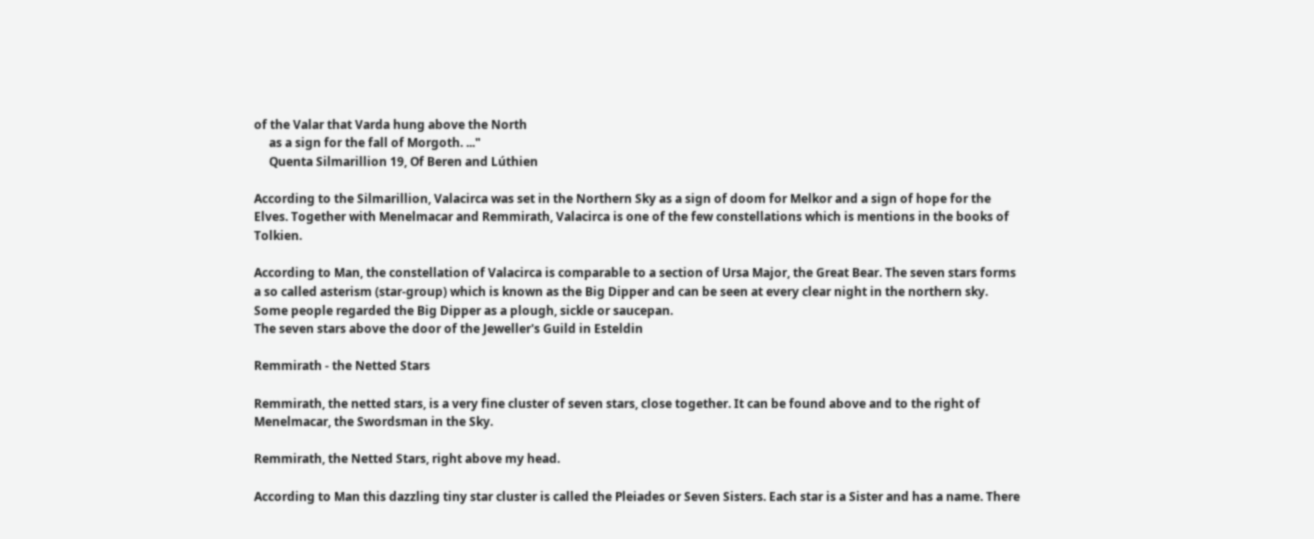of the Valar that Varda hung above the North
     as a sign for the fall of Morgoth. ..."
     Quenta Silmarillion 19, Of Beren and Lúthien

According to the Silmarillion, Valacirca was set in the Northern Sky as a sign of doom for Melkor and a sign of hope for the Elves. Together with Menelmacar and Remmirath, Valacirca is one of the few constellations which is mentions in the books of Tolkien.

According to Man, the constellation of Valacirca is comparable to a section of Ursa Major, the Great Bear. The seven stars forms a so called asterism (star-group) which is known as the Big Dipper and can be seen at every clear night in the northern sky. Some people regarded the Big Dipper as a plough, sickle or saucepan.
The seven stars above the door of the Jeweller's Guild in Esteldin

Remmirath - the Netted Stars

Remmirath, the netted stars, is a very fine cluster of seven stars, close together. It can be found above and to the right of Menelmacar, the Swordsman in the Sky.

Remmirath, the Netted Stars, right above my head.

According to Man this dazzling tiny star cluster is called the Pleiades or Seven Sisters. Each star is a Sister and has a name. There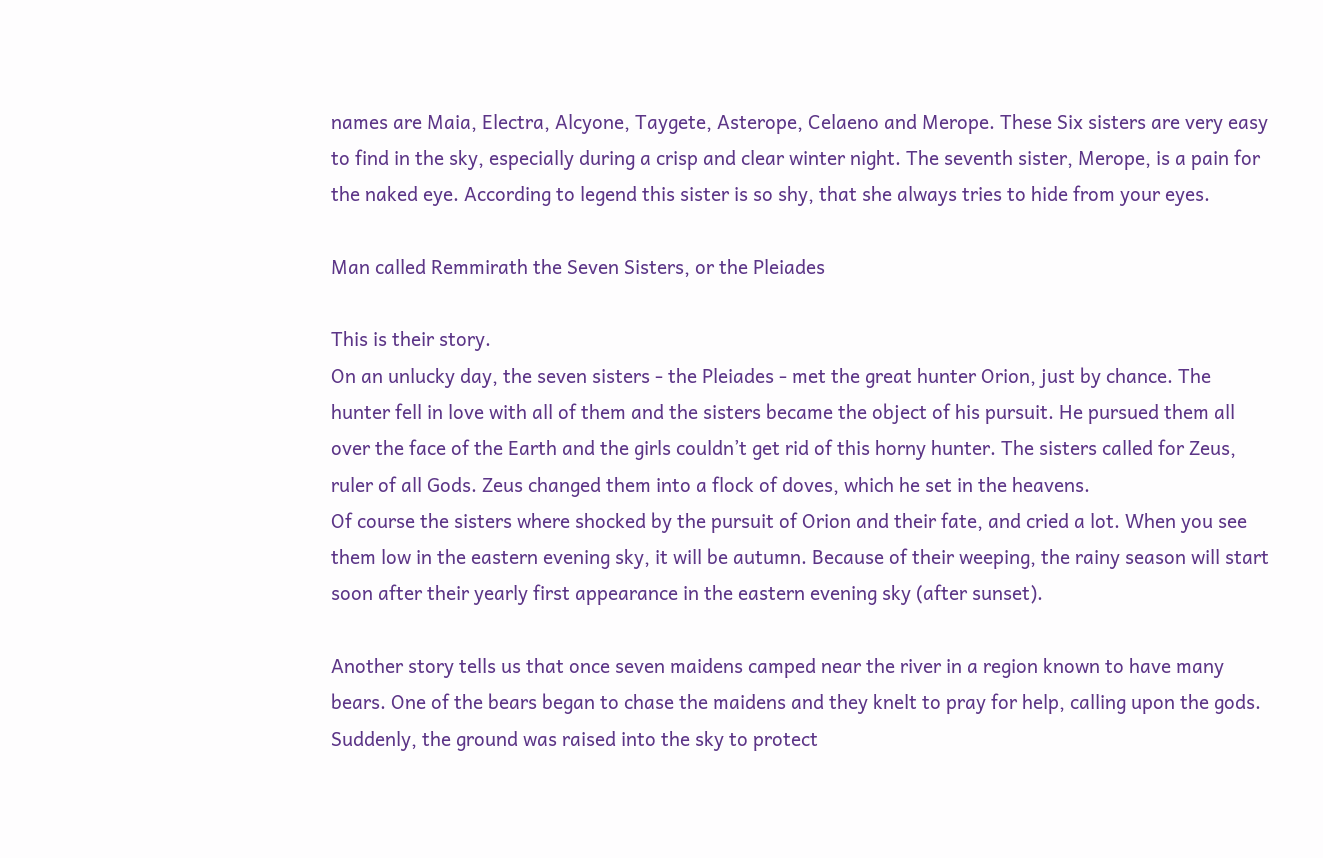names are Maia, Electra, Alcyone, Taygete, Asterope, Celaeno and Merope. These Six sisters are very easy to find in the sky, especially during a crisp and clear winter night. The seventh sister, Merope, is a pain for the naked eye. According to legend this sister is so shy, that she always tries to hide from your eyes.

Man called Remmirath the Seven Sisters, or the Pleiades

This is their story.
On an unlucky day, the seven sisters - the Pleiades - met the great hunter Orion, just by chance. The hunter fell in love with all of them and the sisters became the object of his pursuit. He pursued them all over the face of the Earth and the girls couldn’t get rid of this horny hunter. The sisters called for Zeus, ruler of all Gods. Zeus changed them into a flock of doves, which he set in the heavens.
Of course the sisters where shocked by the pursuit of Orion and their fate, and cried a lot. When you see them low in the eastern evening sky, it will be autumn. Because of their weeping, the rainy season will start soon after their yearly first appearance in the eastern evening sky (after sunset).

Another story tells us that once seven maidens camped near the river in a region known to have many bears. One of the bears began to chase the maidens and they knelt to pray for help, calling upon the gods. Suddenly, the ground was raised into the sky to protect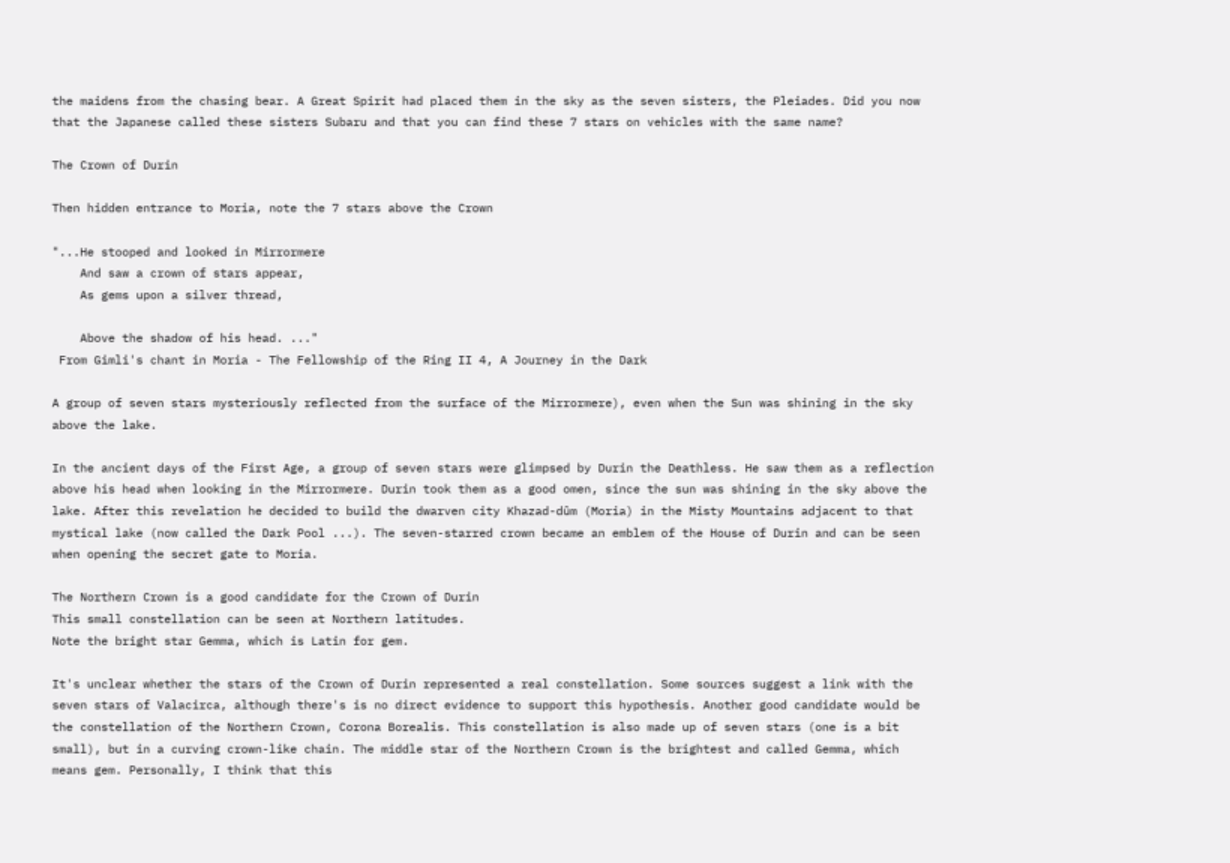the maidens from the chasing bear. A Great Spirit had placed them in the sky as the seven sisters, the Pleiades. Did you now that the Japanese called these sisters Subaru and that you can find these 7 stars on vehicles with the same name?

The Crown of Durin

Then hidden entrance to Moria, note the 7 stars above the Crown

"...He stooped and looked in Mirrormere
    And saw a crown of stars appear,
    As gems upon a silver thread,

    Above the shadow of his head. ..."
 From Gimli's chant in Moria - The Fellowship of the Ring II 4, A Journey in the Dark

A group of seven stars mysteriously reflected from the surface of the Mirrormere), even when the Sun was shining in the sky above the lake.

In the ancient days of the First Age, a group of seven stars were glimpsed by Durin the Deathless. He saw them as a reflection above his head when looking in the Mirrormere. Durin took them as a good omen, since the sun was shining in the sky above the lake. After this revelation he decided to build the dwarven city Khazad-dûm (Moria) in the Misty Mountains adjacent to that mystical lake (now called the Dark Pool ...). The seven-starred crown became an emblem of the House of Durin and can be seen when opening the secret gate to Moria.

The Northern Crown is a good candidate for the Crown of Durin
This small constellation can be seen at Northern latitudes.
Note the bright star Gemma, which is Latin for gem.

It's unclear whether the stars of the Crown of Durin represented a real constellation. Some sources suggest a link with the seven stars of Valacirca, although there's is no direct evidence to support this hypothesis. Another good candidate would be the constellation of the Northern Crown, Corona Borealis. This constellation is also made up of seven stars (one is a bit small), but in a curving crown-like chain. The middle star of the Northern Crown is the brightest and called Gemma, which means gem. Personally, I think that this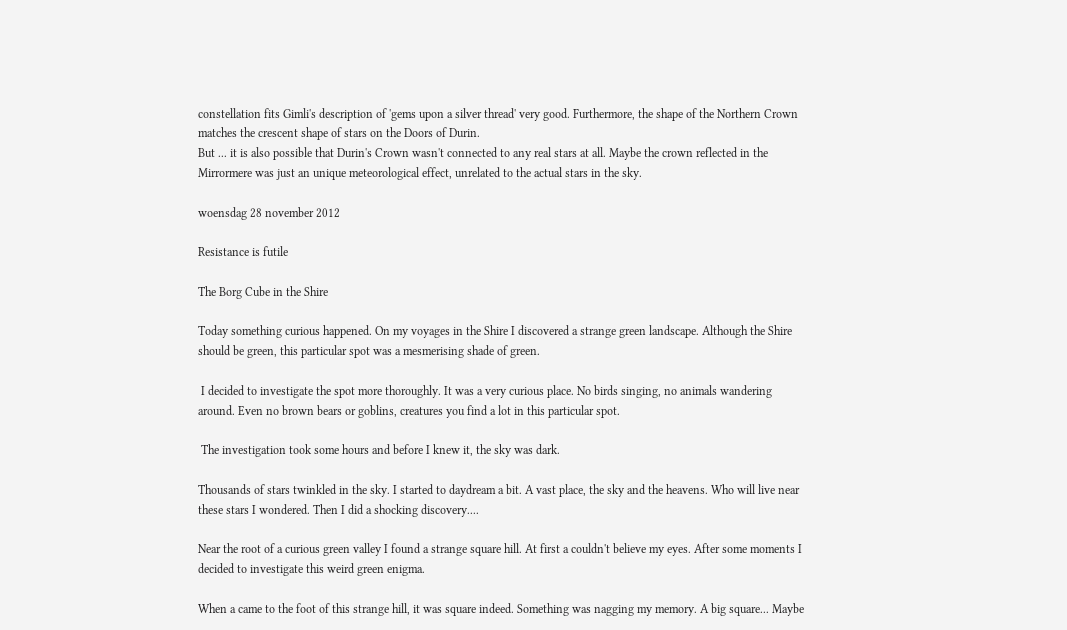constellation fits Gimli's description of 'gems upon a silver thread' very good. Furthermore, the shape of the Northern Crown matches the crescent shape of stars on the Doors of Durin.
But ... it is also possible that Durin's Crown wasn't connected to any real stars at all. Maybe the crown reflected in the Mirrormere was just an unique meteorological effect, unrelated to the actual stars in the sky.

woensdag 28 november 2012

Resistance is futile

The Borg Cube in the Shire

Today something curious happened. On my voyages in the Shire I discovered a strange green landscape. Although the Shire should be green, this particular spot was a mesmerising shade of green.

 I decided to investigate the spot more thoroughly. It was a very curious place. No birds singing, no animals wandering around. Even no brown bears or goblins, creatures you find a lot in this particular spot.

 The investigation took some hours and before I knew it, the sky was dark.

Thousands of stars twinkled in the sky. I started to daydream a bit. A vast place, the sky and the heavens. Who will live near these stars I wondered. Then I did a shocking discovery....

Near the root of a curious green valley I found a strange square hill. At first a couldn't believe my eyes. After some moments I decided to investigate this weird green enigma.

When a came to the foot of this strange hill, it was square indeed. Something was nagging my memory. A big square... Maybe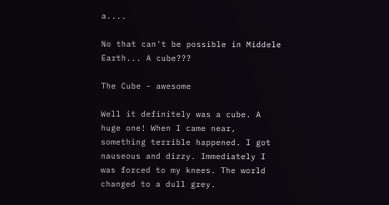a....

No that can't be possible in Middele Earth... A cube???

The Cube - awesome

Well it definitely was a cube. A huge one! When I came near, something terrible happened. I got nauseous and dizzy. Immediately I was forced to my knees. The world changed to a dull grey.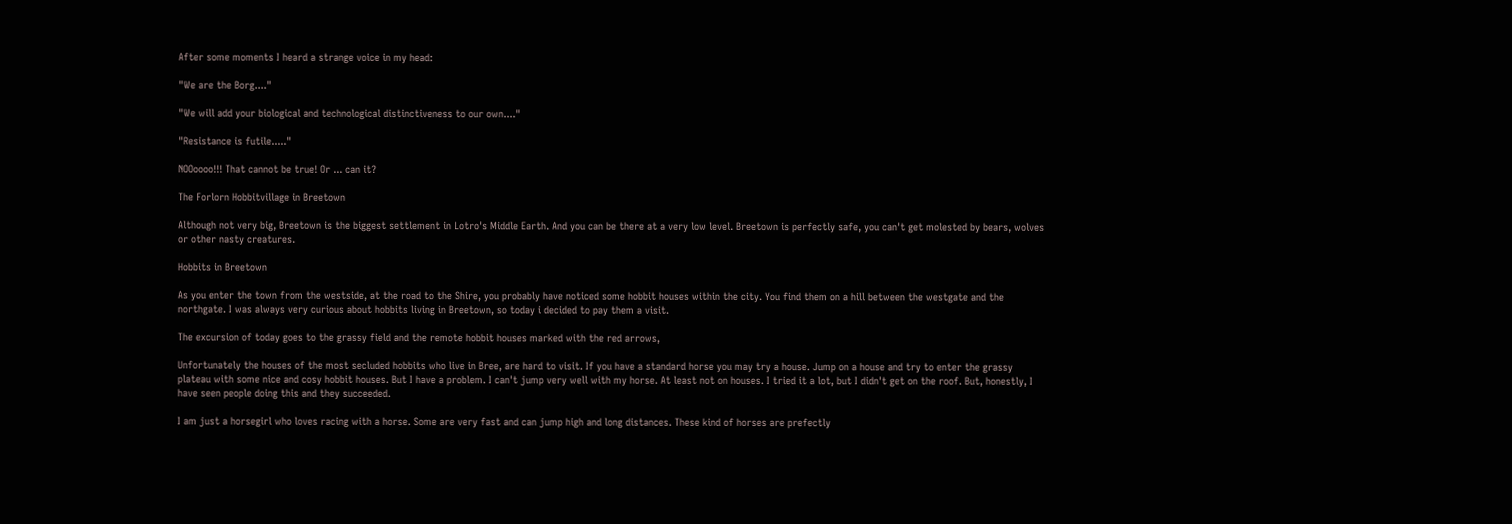After some moments I heard a strange voice in my head:

"We are the Borg...."

"We will add your biological and technological distinctiveness to our own...."

"Resistance is futile....."

NOOoooo!!! That cannot be true! Or ... can it?

The Forlorn Hobbitvillage in Breetown

Although not very big, Breetown is the biggest settlement in Lotro's Middle Earth. And you can be there at a very low level. Breetown is perfectly safe, you can't get molested by bears, wolves or other nasty creatures.

Hobbits in Breetown

As you enter the town from the westside, at the road to the Shire, you probably have noticed some hobbit houses within the city. You find them on a hill between the westgate and the northgate. I was always very curious about hobbits living in Breetown, so today i decided to pay them a visit.

The excursion of today goes to the grassy field and the remote hobbit houses marked with the red arrows,

Unfortunately the houses of the most secluded hobbits who live in Bree, are hard to visit. If you have a standard horse you may try a house. Jump on a house and try to enter the grassy plateau with some nice and cosy hobbit houses. But I have a problem. I can't jump very well with my horse. At least not on houses. I tried it a lot, but I didn't get on the roof. But, honestly, I have seen people doing this and they succeeded.

I am just a horsegirl who loves racing with a horse. Some are very fast and can jump high and long distances. These kind of horses are prefectly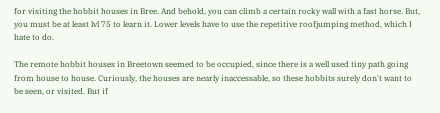for visiting the hobbit houses in Bree. And behold, you can climb a certain rocky wall with a fast horse. But, you must be at least lvl 75 to learn it. Lower levels have to use the repetitive roofjumping method, which I hate to do.

The remote hobbit houses in Breetown seemed to be occupied, since there is a well used tiny path going from house to house. Curiously, the houses are nearly inaccessable, so these hobbits surely don't want to be seen, or visited. But if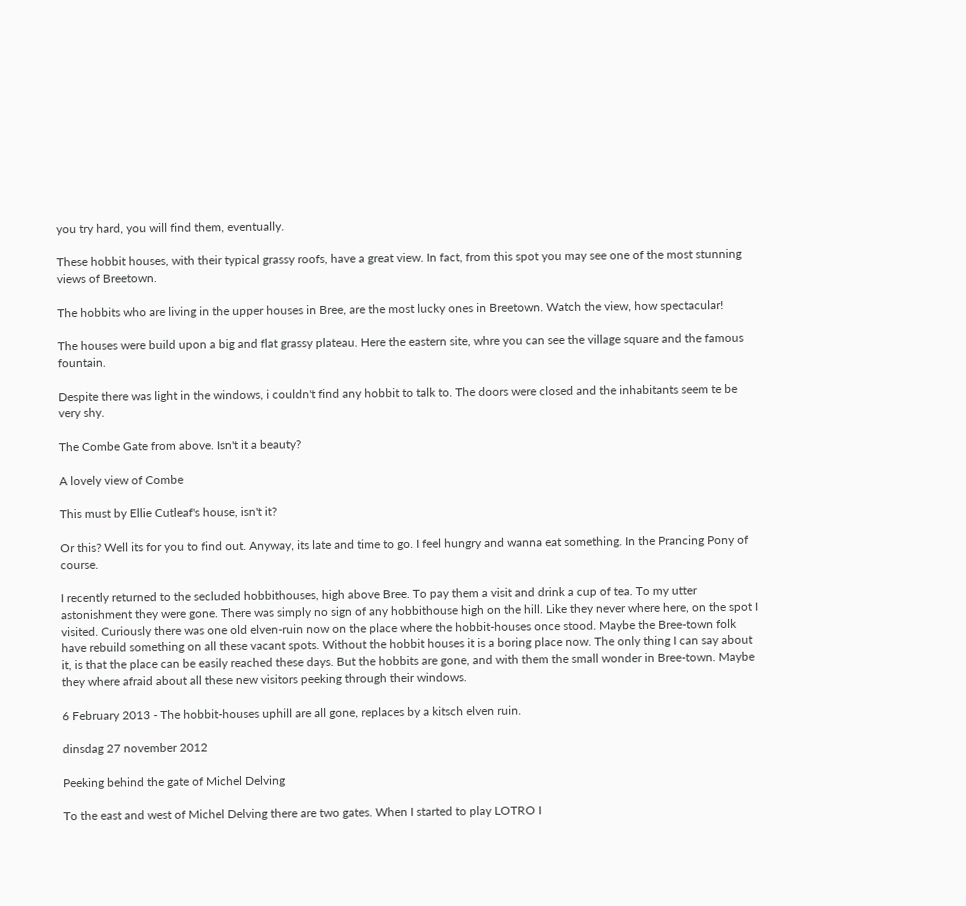you try hard, you will find them, eventually.

These hobbit houses, with their typical grassy roofs, have a great view. In fact, from this spot you may see one of the most stunning views of Breetown.

The hobbits who are living in the upper houses in Bree, are the most lucky ones in Breetown. Watch the view, how spectacular!

The houses were build upon a big and flat grassy plateau. Here the eastern site, whre you can see the village square and the famous fountain.

Despite there was light in the windows, i couldn't find any hobbit to talk to. The doors were closed and the inhabitants seem te be very shy.

The Combe Gate from above. Isn't it a beauty?

A lovely view of Combe

This must by Ellie Cutleaf's house, isn't it?

Or this? Well its for you to find out. Anyway, its late and time to go. I feel hungry and wanna eat something. In the Prancing Pony of course.

I recently returned to the secluded hobbithouses, high above Bree. To pay them a visit and drink a cup of tea. To my utter astonishment they were gone. There was simply no sign of any hobbithouse high on the hill. Like they never where here, on the spot I visited. Curiously there was one old elven-ruin now on the place where the hobbit-houses once stood. Maybe the Bree-town folk have rebuild something on all these vacant spots. Without the hobbit houses it is a boring place now. The only thing I can say about it, is that the place can be easily reached these days. But the hobbits are gone, and with them the small wonder in Bree-town. Maybe they where afraid about all these new visitors peeking through their windows.

6 February 2013 - The hobbit-houses uphill are all gone, replaces by a kitsch elven ruin.

dinsdag 27 november 2012

Peeking behind the gate of Michel Delving

To the east and west of Michel Delving there are two gates. When I started to play LOTRO I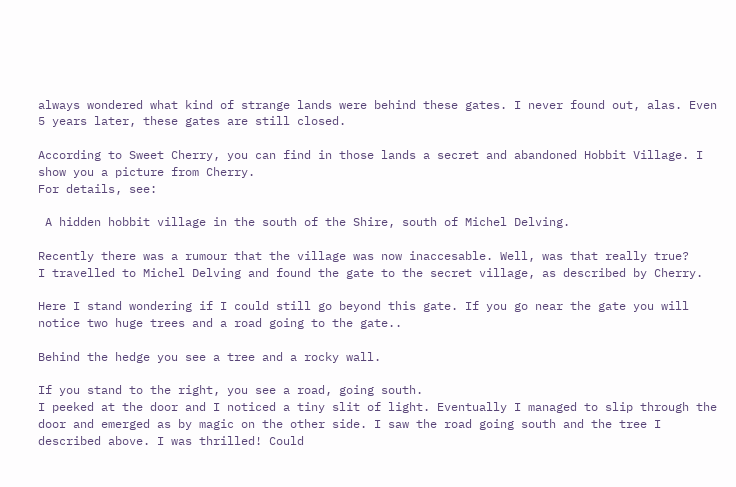always wondered what kind of strange lands were behind these gates. I never found out, alas. Even 5 years later, these gates are still closed.

According to Sweet Cherry, you can find in those lands a secret and abandoned Hobbit Village. I show you a picture from Cherry.
For details, see:

 A hidden hobbit village in the south of the Shire, south of Michel Delving.

Recently there was a rumour that the village was now inaccesable. Well, was that really true?
I travelled to Michel Delving and found the gate to the secret village, as described by Cherry.

Here I stand wondering if I could still go beyond this gate. If you go near the gate you will notice two huge trees and a road going to the gate..

Behind the hedge you see a tree and a rocky wall.

If you stand to the right, you see a road, going south.
I peeked at the door and I noticed a tiny slit of light. Eventually I managed to slip through the door and emerged as by magic on the other side. I saw the road going south and the tree I described above. I was thrilled! Could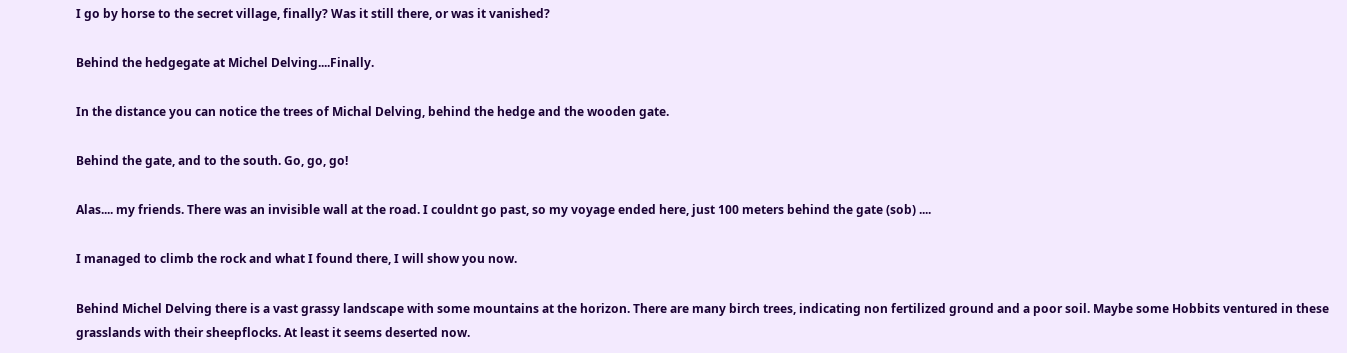I go by horse to the secret village, finally? Was it still there, or was it vanished?

Behind the hedgegate at Michel Delving....Finally.

In the distance you can notice the trees of Michal Delving, behind the hedge and the wooden gate.

Behind the gate, and to the south. Go, go, go!

Alas.... my friends. There was an invisible wall at the road. I couldnt go past, so my voyage ended here, just 100 meters behind the gate (sob) ....

I managed to climb the rock and what I found there, I will show you now.

Behind Michel Delving there is a vast grassy landscape with some mountains at the horizon. There are many birch trees, indicating non fertilized ground and a poor soil. Maybe some Hobbits ventured in these grasslands with their sheepflocks. At least it seems deserted now.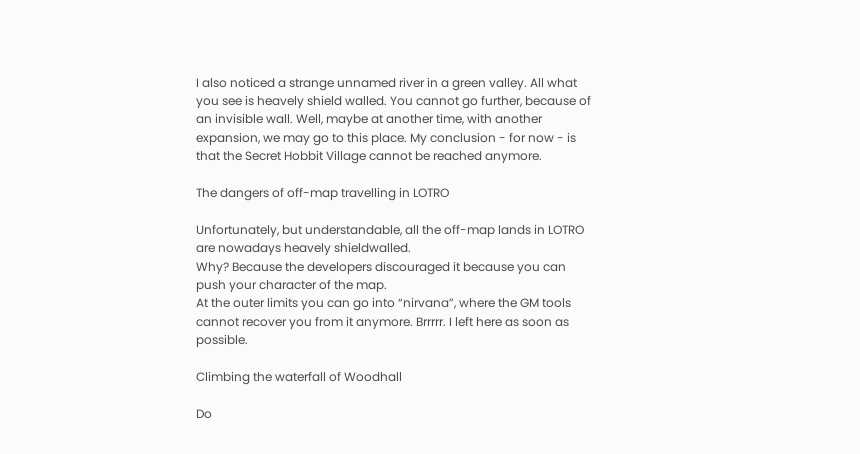I also noticed a strange unnamed river in a green valley. All what you see is heavely shield walled. You cannot go further, because of an invisible wall. Well, maybe at another time, with another expansion, we may go to this place. My conclusion - for now - is that the Secret Hobbit Village cannot be reached anymore.

The dangers of off-map travelling in LOTRO

Unfortunately, but understandable, all the off-map lands in LOTRO are nowadays heavely shieldwalled.
Why? Because the developers discouraged it because you can push your character of the map.
At the outer limits you can go into “nirvana”, where the GM tools cannot recover you from it anymore. Brrrrr. I left here as soon as possible.

Climbing the waterfall of Woodhall

Do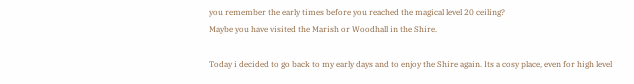you remember the early times before you reached the magical level 20 ceiling?
Maybe you have visited the Marish or Woodhall in the Shire.

Today i decided to go back to my early days and to enjoy the Shire again. Its a cosy place, even for high level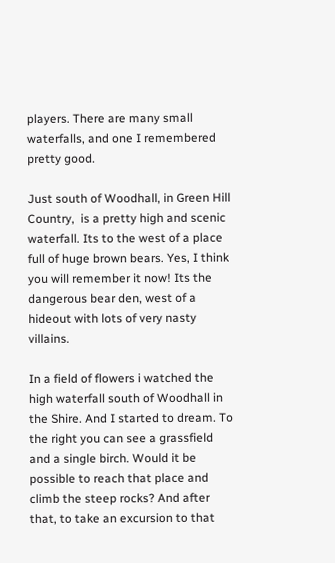players. There are many small waterfalls, and one I remembered pretty good.

Just south of Woodhall, in Green Hill Country,  is a pretty high and scenic waterfall. Its to the west of a place full of huge brown bears. Yes, I think you will remember it now! Its the dangerous bear den, west of a hideout with lots of very nasty villains.

In a field of flowers i watched the high waterfall south of Woodhall in the Shire. And I started to dream. To the right you can see a grassfield and a single birch. Would it be possible to reach that place and climb the steep rocks? And after that, to take an excursion to that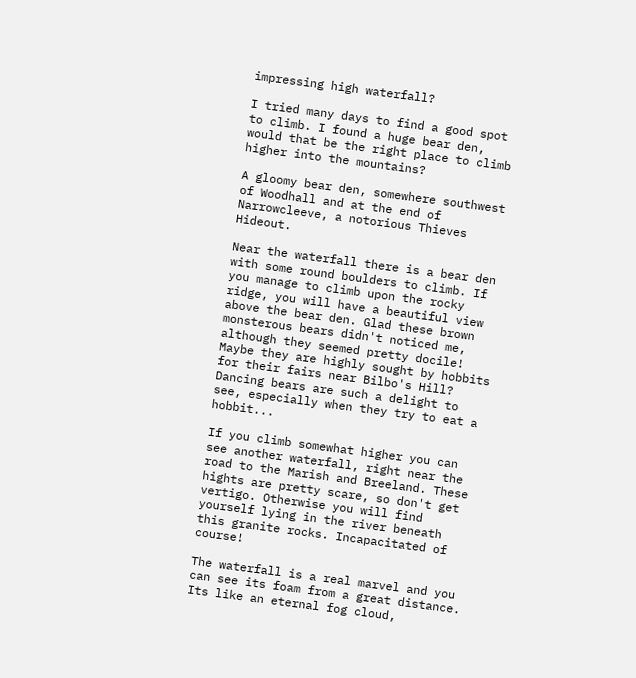impressing high waterfall?

I tried many days to find a good spot to climb. I found a huge bear den, would that be the right place to climb higher into the mountains?

A gloomy bear den, somewhere southwest of Woodhall and at the end of Narrowcleeve, a notorious Thieves Hideout.

Near the waterfall there is a bear den with some round boulders to climb. If you manage to climb upon the rocky ridge, you will have a beautiful view above the bear den. Glad these brown monsterous bears didn't noticed me, although they seemed pretty docile! Maybe they are highly sought by hobbits for their fairs near Bilbo's Hill? Dancing bears are such a delight to see, especially when they try to eat a hobbit...

If you climb somewhat higher you can see another waterfall, right near the road to the Marish and Breeland. These hights are pretty scare, so don't get vertigo. Otherwise you will find yourself lying in the river beneath this granite rocks. Incapacitated of course!

The waterfall is a real marvel and you can see its foam from a great distance. Its like an eternal fog cloud,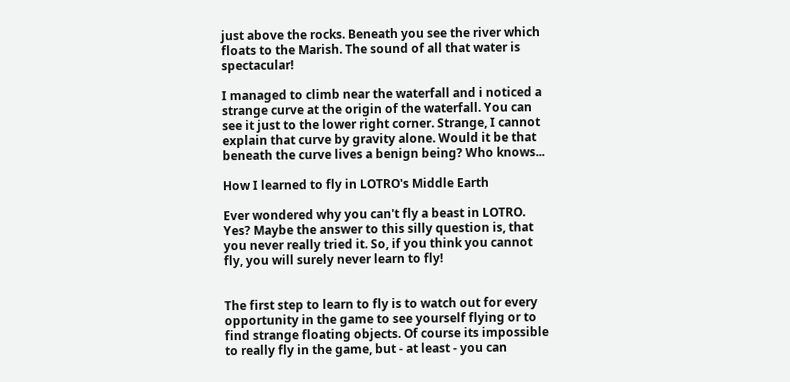just above the rocks. Beneath you see the river which floats to the Marish. The sound of all that water is spectacular!

I managed to climb near the waterfall and i noticed a strange curve at the origin of the waterfall. You can see it just to the lower right corner. Strange, I cannot explain that curve by gravity alone. Would it be that beneath the curve lives a benign being? Who knows...

How I learned to fly in LOTRO's Middle Earth

Ever wondered why you can't fly a beast in LOTRO. Yes? Maybe the answer to this silly question is, that you never really tried it. So, if you think you cannot fly, you will surely never learn to fly!


The first step to learn to fly is to watch out for every opportunity in the game to see yourself flying or to find strange floating objects. Of course its impossible to really fly in the game, but - at least - you can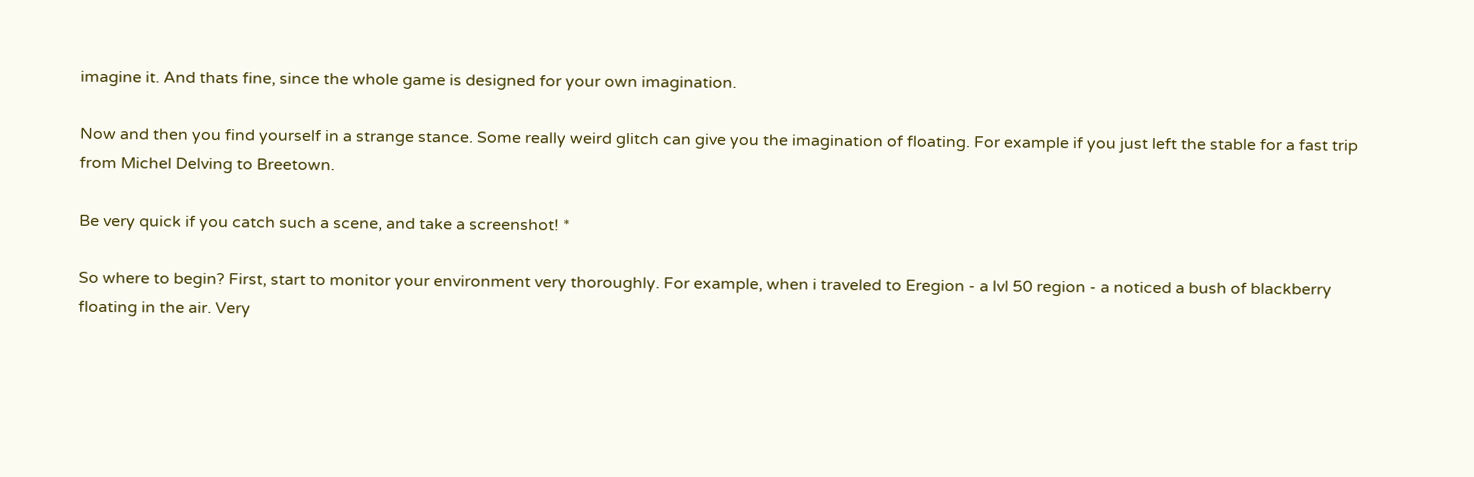imagine it. And thats fine, since the whole game is designed for your own imagination.

Now and then you find yourself in a strange stance. Some really weird glitch can give you the imagination of floating. For example if you just left the stable for a fast trip from Michel Delving to Breetown.

Be very quick if you catch such a scene, and take a screenshot! *

So where to begin? First, start to monitor your environment very thoroughly. For example, when i traveled to Eregion - a lvl 50 region - a noticed a bush of blackberry floating in the air. Very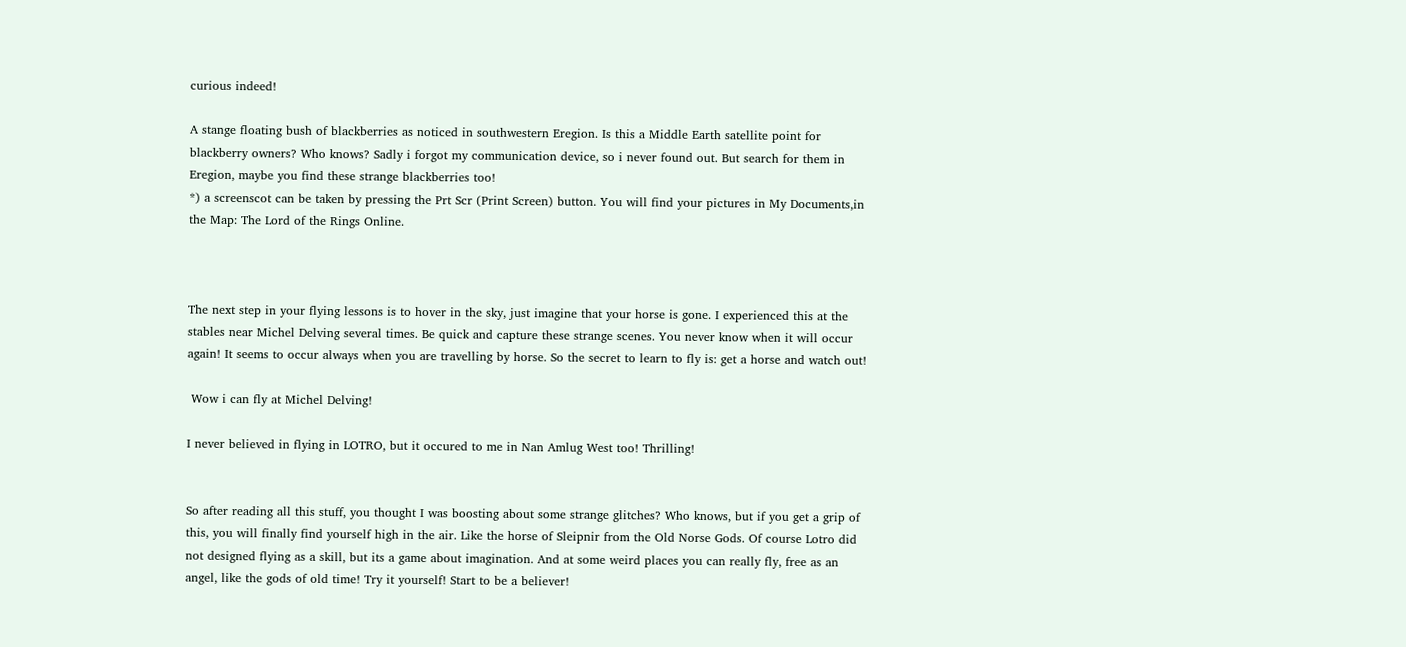curious indeed!

A stange floating bush of blackberries as noticed in southwestern Eregion. Is this a Middle Earth satellite point for blackberry owners? Who knows? Sadly i forgot my communication device, so i never found out. But search for them in Eregion, maybe you find these strange blackberries too!
*) a screenscot can be taken by pressing the Prt Scr (Print Screen) button. You will find your pictures in My Documents,in the Map: The Lord of the Rings Online.



The next step in your flying lessons is to hover in the sky, just imagine that your horse is gone. I experienced this at the stables near Michel Delving several times. Be quick and capture these strange scenes. You never know when it will occur again! It seems to occur always when you are travelling by horse. So the secret to learn to fly is: get a horse and watch out!

 Wow i can fly at Michel Delving!

I never believed in flying in LOTRO, but it occured to me in Nan Amlug West too! Thrilling!


So after reading all this stuff, you thought I was boosting about some strange glitches? Who knows, but if you get a grip of this, you will finally find yourself high in the air. Like the horse of Sleipnir from the Old Norse Gods. Of course Lotro did not designed flying as a skill, but its a game about imagination. And at some weird places you can really fly, free as an angel, like the gods of old time! Try it yourself! Start to be a believer!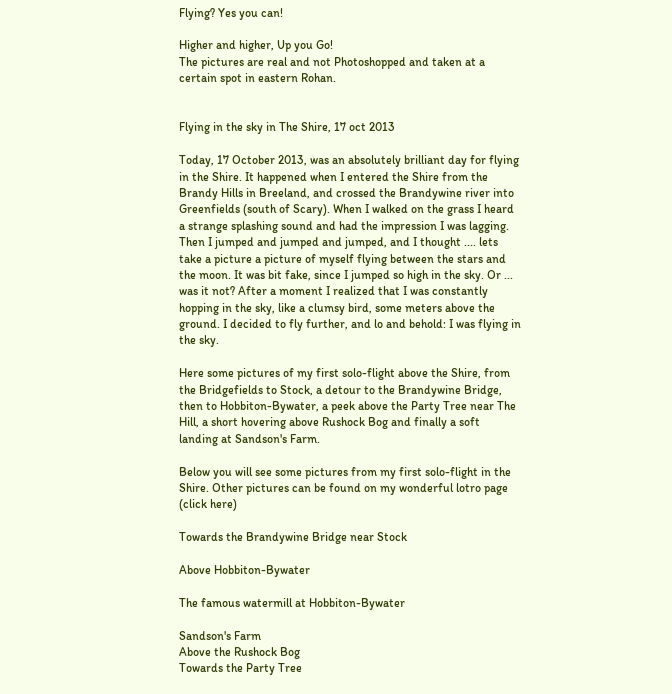Flying? Yes you can!

Higher and higher, Up you Go!
The pictures are real and not Photoshopped and taken at a certain spot in eastern Rohan.


Flying in the sky in The Shire, 17 oct 2013

Today, 17 October 2013, was an absolutely brilliant day for flying in the Shire. It happened when I entered the Shire from the Brandy Hills in Breeland, and crossed the Brandywine river into Greenfields (south of Scary). When I walked on the grass I heard a strange splashing sound and had the impression I was lagging. Then I jumped and jumped and jumped, and I thought .... lets take a picture a picture of myself flying between the stars and the moon. It was bit fake, since I jumped so high in the sky. Or ... was it not? After a moment I realized that I was constantly hopping in the sky, like a clumsy bird, some meters above the ground. I decided to fly further, and lo and behold: I was flying in the sky.

Here some pictures of my first solo-flight above the Shire, from the Bridgefields to Stock, a detour to the Brandywine Bridge, then to Hobbiton-Bywater, a peek above the Party Tree near The Hill, a short hovering above Rushock Bog and finally a soft landing at Sandson's Farm.

Below you will see some pictures from my first solo-flight in the Shire. Other pictures can be found on my wonderful lotro page (click here)

Towards the Brandywine Bridge near Stock

Above Hobbiton-Bywater

The famous watermill at Hobbiton-Bywater

Sandson's Farm
Above the Rushock Bog
Towards the Party Tree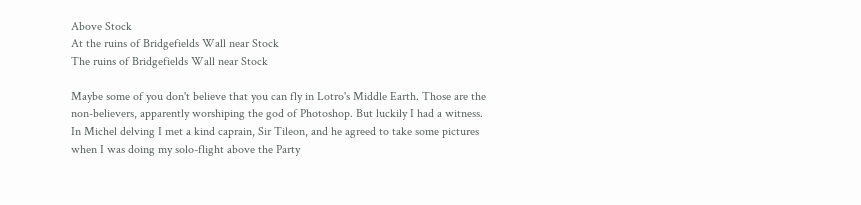Above Stock
At the ruins of Bridgefields Wall near Stock
The ruins of Bridgefields Wall near Stock

Maybe some of you don't believe that you can fly in Lotro's Middle Earth. Those are the non-believers, apparently worshiping the god of Photoshop. But luckily I had a witness. In Michel delving I met a kind caprain, Sir Tileon, and he agreed to take some pictures when I was doing my solo-flight above the Party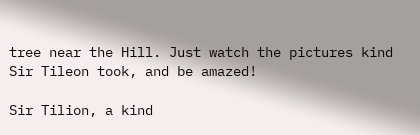tree near the Hill. Just watch the pictures kind Sir Tileon took, and be amazed!

Sir Tilion, a kind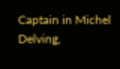Captain in Michel Delving,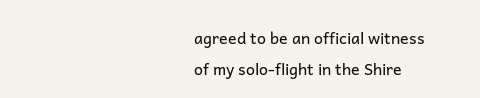agreed to be an official witness of my solo-flight in the Shire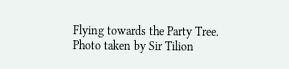Flying towards the Party Tree. Photo taken by Sir Tilion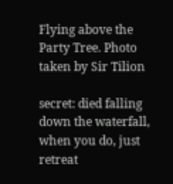Flying above the Party Tree. Photo taken by Sir Tilion

secret: died falling down the waterfall, when you do, just retreat